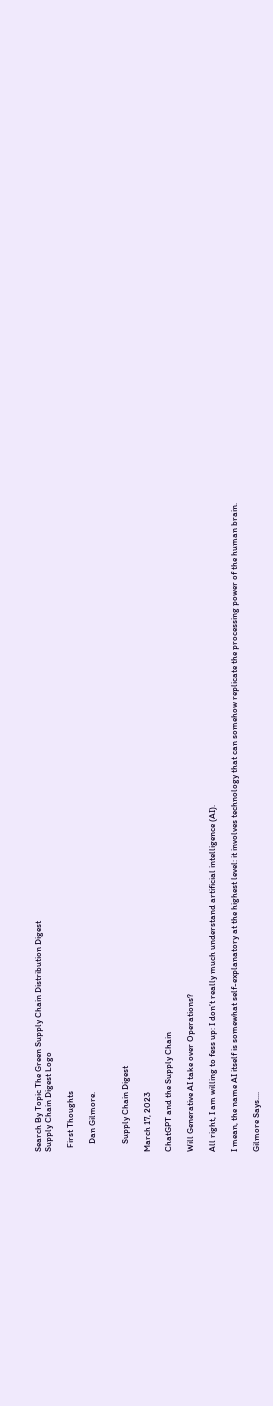Search By Topic The Green Supply Chain Distribution Digest
Supply Chain Digest Logo

  First Thoughts

    Dan Gilmore.


    Supply Chain Digest

March 17, 2023

ChatGPT and the Supply Chain

Will Generative AI take over Operations?

All right, I am willing to fess up: I don’t really much understand artificial intelligence (AI).

I mean, the name AI itself is somewhat self-explanatory at the highest level: it involves technology that can somehow replicate the processing power of the human brain.

Gilmore Says....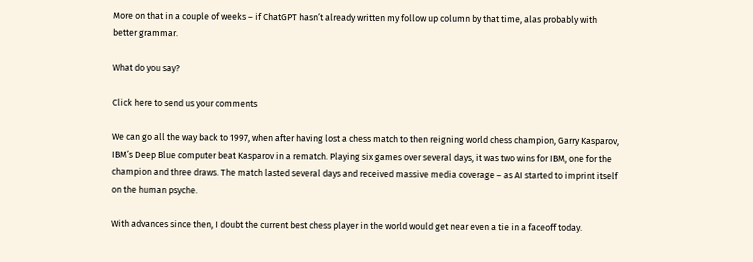More on that in a couple of weeks – if ChatGPT hasn’t already written my follow up column by that time, alas probably with better grammar.

What do you say?

Click here to send us your comments

We can go all the way back to 1997, when after having lost a chess match to then reigning world chess champion, Garry Kasparov, IBM’s Deep Blue computer beat Kasparov in a rematch. Playing six games over several days, it was two wins for IBM, one for the champion and three draws. The match lasted several days and received massive media coverage – as AI started to imprint itself on the human psyche.

With advances since then, I doubt the current best chess player in the world would get near even a tie in a faceoff today.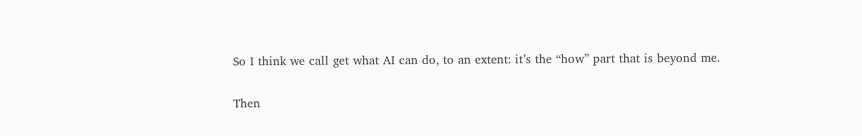So I think we call get what AI can do, to an extent: it’s the “how” part that is beyond me.

Then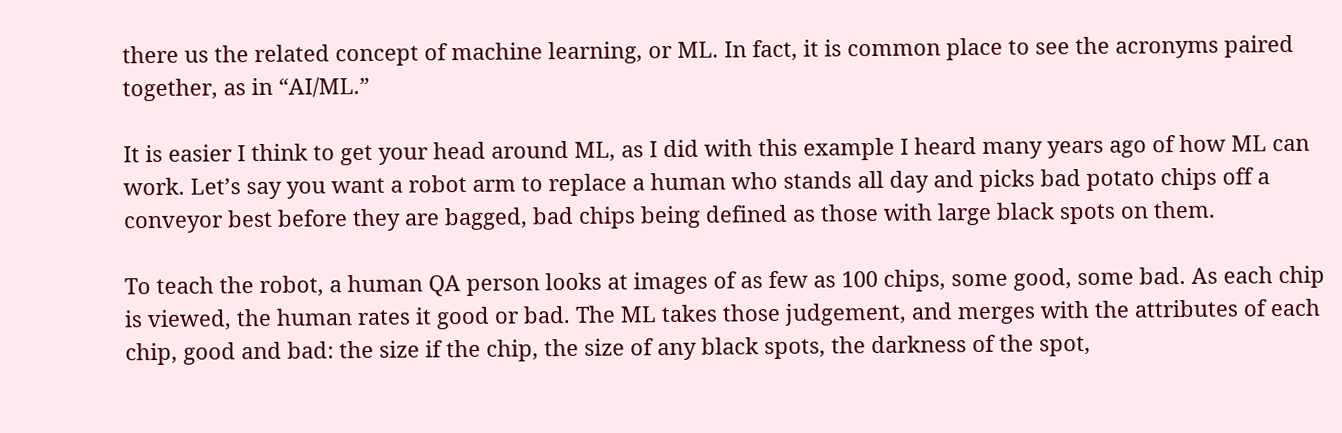there us the related concept of machine learning, or ML. In fact, it is common place to see the acronyms paired together, as in “AI/ML.”

It is easier I think to get your head around ML, as I did with this example I heard many years ago of how ML can work. Let’s say you want a robot arm to replace a human who stands all day and picks bad potato chips off a conveyor best before they are bagged, bad chips being defined as those with large black spots on them.

To teach the robot, a human QA person looks at images of as few as 100 chips, some good, some bad. As each chip is viewed, the human rates it good or bad. The ML takes those judgement, and merges with the attributes of each chip, good and bad: the size if the chip, the size of any black spots, the darkness of the spot,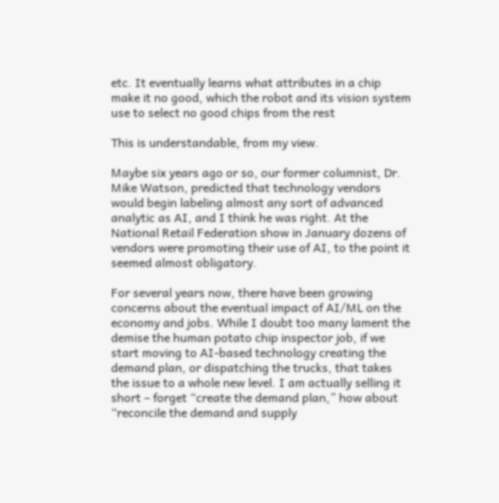etc. It eventually learns what attributes in a chip make it no good, which the robot and its vision system use to select no good chips from the rest

This is understandable, from my view.

Maybe six years ago or so, our former columnist, Dr. Mike Watson, predicted that technology vendors would begin labeling almost any sort of advanced analytic as AI, and I think he was right. At the National Retail Federation show in January dozens of vendors were promoting their use of AI, to the point it seemed almost obligatory.

For several years now, there have been growing concerns about the eventual impact of AI/ML on the economy and jobs. While I doubt too many lament the demise the human potato chip inspector job, if we start moving to AI-based technology creating the demand plan, or dispatching the trucks, that takes the issue to a whole new level. I am actually selling it short – forget “create the demand plan,” how about “reconcile the demand and supply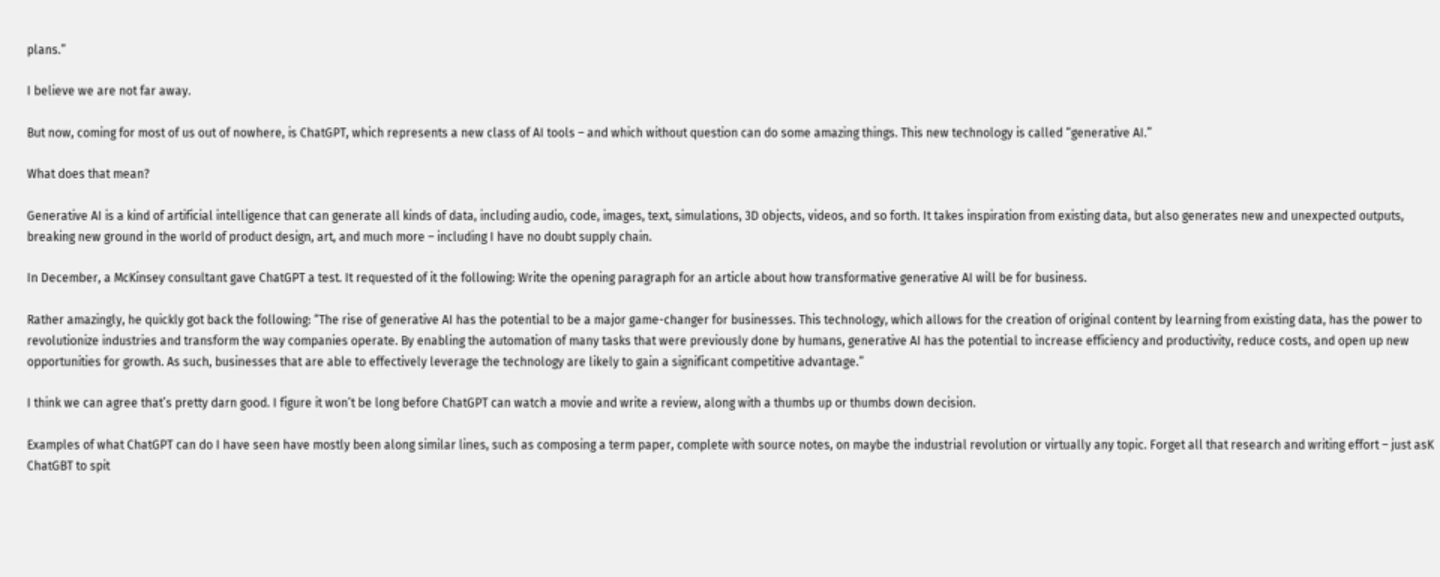plans.”

I believe we are not far away.

But now, coming for most of us out of nowhere, is ChatGPT, which represents a new class of AI tools – and which without question can do some amazing things. This new technology is called “generative AI.”

What does that mean?

Generative AI is a kind of artificial intelligence that can generate all kinds of data, including audio, code, images, text, simulations, 3D objects, videos, and so forth. It takes inspiration from existing data, but also generates new and unexpected outputs, breaking new ground in the world of product design, art, and much more – including I have no doubt supply chain.

In December, a McKinsey consultant gave ChatGPT a test. It requested of it the following: Write the opening paragraph for an article about how transformative generative AI will be for business.

Rather amazingly, he quickly got back the following: “The rise of generative AI has the potential to be a major game-changer for businesses. This technology, which allows for the creation of original content by learning from existing data, has the power to revolutionize industries and transform the way companies operate. By enabling the automation of many tasks that were previously done by humans, generative AI has the potential to increase efficiency and productivity, reduce costs, and open up new opportunities for growth. As such, businesses that are able to effectively leverage the technology are likely to gain a significant competitive advantage.”

I think we can agree that’s pretty darn good. I figure it won’t be long before ChatGPT can watch a movie and write a review, along with a thumbs up or thumbs down decision.

Examples of what ChatGPT can do I have seen have mostly been along similar lines, such as composing a term paper, complete with source notes, on maybe the industrial revolution or virtually any topic. Forget all that research and writing effort – just asK ChatGBT to spit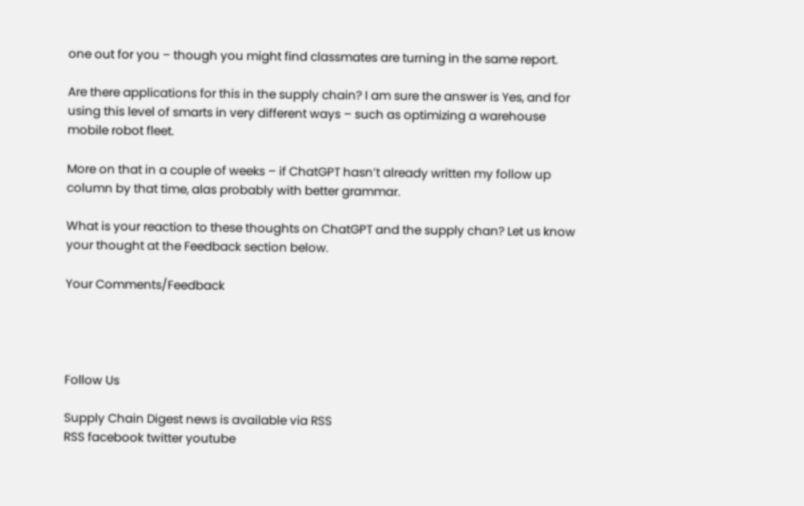one out for you – though you might find classmates are turning in the same report.

Are there applications for this in the supply chain? I am sure the answer is Yes, and for using this level of smarts in very different ways – such as optimizing a warehouse mobile robot fleet.

More on that in a couple of weeks – if ChatGPT hasn’t already written my follow up column by that time, alas probably with better grammar.

What is your reaction to these thoughts on ChatGPT and the supply chan? Let us know your thought at the Feedback section below.

Your Comments/Feedback




Follow Us

Supply Chain Digest news is available via RSS
RSS facebook twitter youtube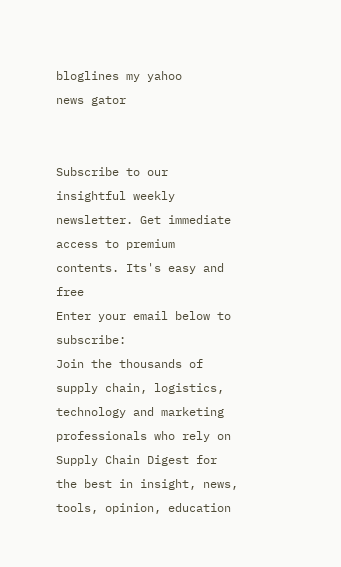bloglines my yahoo
news gator


Subscribe to our insightful weekly newsletter. Get immediate access to premium contents. Its's easy and free
Enter your email below to subscribe:
Join the thousands of supply chain, logistics, technology and marketing professionals who rely on Supply Chain Digest for the best in insight, news, tools, opinion, education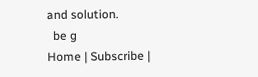and solution.
  be g
Home | Subscribe |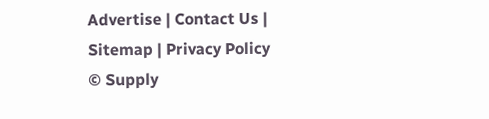Advertise | Contact Us | Sitemap | Privacy Policy
© Supply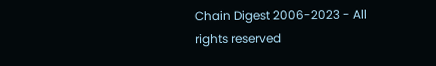Chain Digest 2006-2023 - All rights reserved